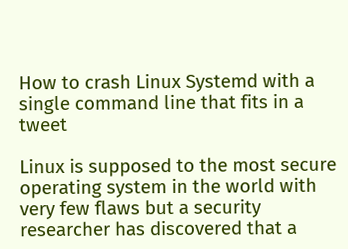How to crash Linux Systemd with a single command line that fits in a tweet

Linux is supposed to the most secure operating system in the world with very few flaws but a security researcher has discovered that a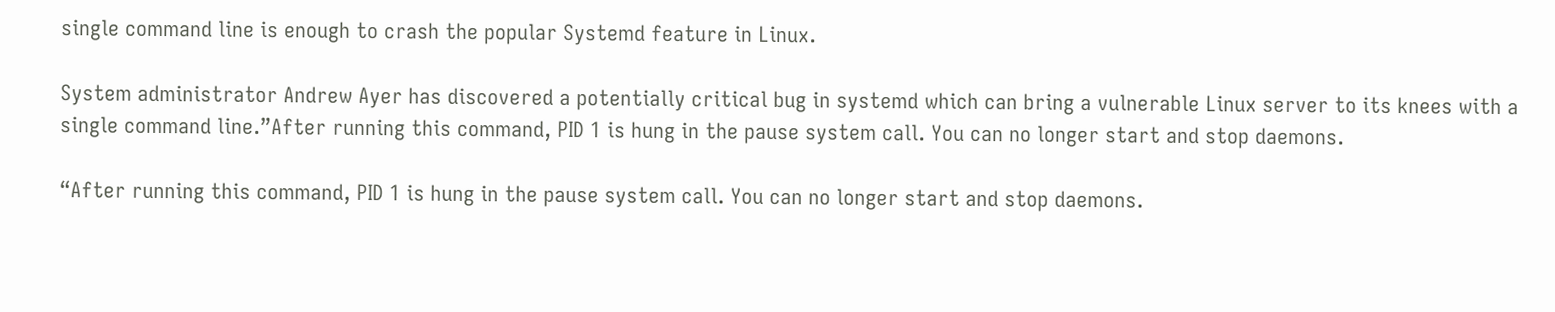single command line is enough to crash the popular Systemd feature in Linux.

System administrator Andrew Ayer has discovered a potentially critical bug in systemd which can bring a vulnerable Linux server to its knees with a single command line.”After running this command, PID 1 is hung in the pause system call. You can no longer start and stop daemons.

“After running this command, PID 1 is hung in the pause system call. You can no longer start and stop daemons.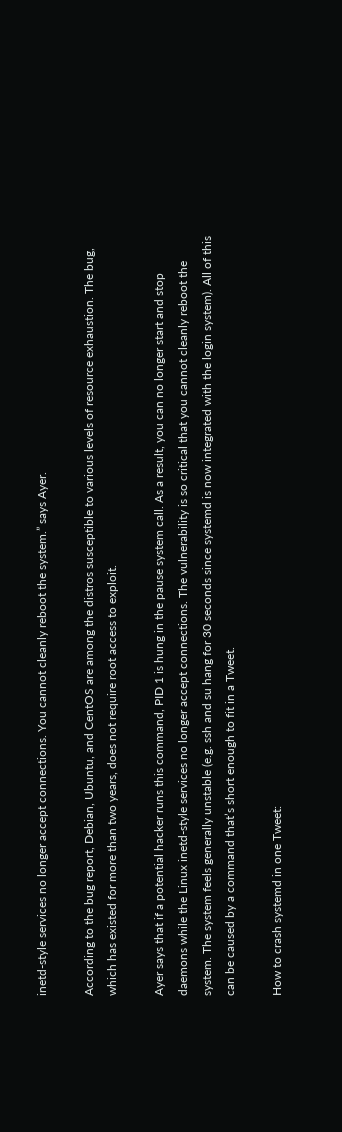inetd-style services no longer accept connections. You cannot cleanly reboot the system.” says Ayer.

According to the bug report, Debian, Ubuntu, and CentOS are among the distros susceptible to various levels of resource exhaustion. The bug, which has existed for more than two years, does not require root access to exploit.

Ayer says that if a potential hacker runs this command, PID 1 is hung in the pause system call. As a result, you can no longer start and stop daemons while the Linux inetd-style services no longer accept connections. The vulnerability is so critical that you cannot cleanly reboot the system. The system feels generally unstable (e.g. ssh and su hang for 30 seconds since systemd is now integrated with the login system). All of this can be caused by a command that’s short enough to fit in a Tweet.

How to crash systemd in one Tweet: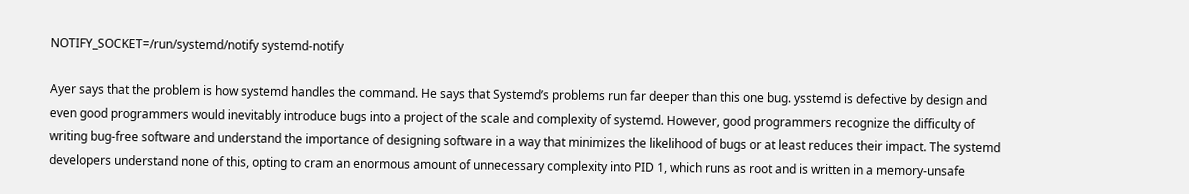NOTIFY_SOCKET=/run/systemd/notify systemd-notify

Ayer says that the problem is how systemd handles the command. He says that Systemd’s problems run far deeper than this one bug. ysstemd is defective by design and even good programmers would inevitably introduce bugs into a project of the scale and complexity of systemd. However, good programmers recognize the difficulty of writing bug-free software and understand the importance of designing software in a way that minimizes the likelihood of bugs or at least reduces their impact. The systemd developers understand none of this, opting to cram an enormous amount of unnecessary complexity into PID 1, which runs as root and is written in a memory-unsafe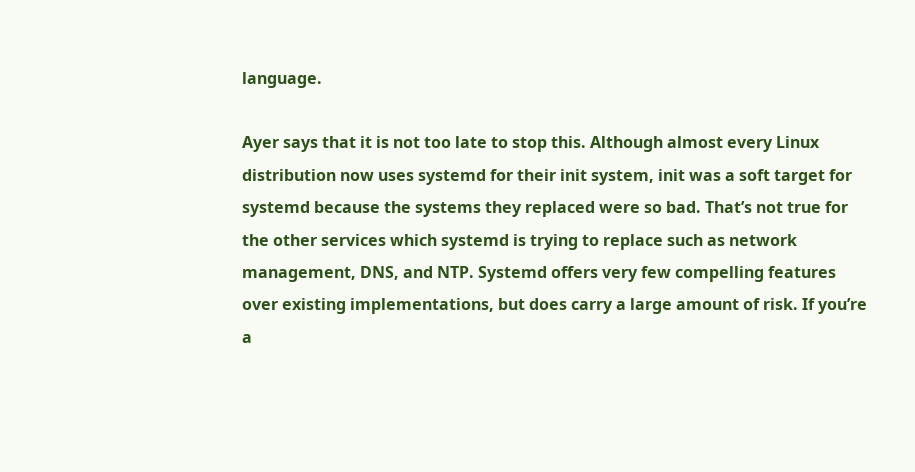language.

Ayer says that it is not too late to stop this. Although almost every Linux distribution now uses systemd for their init system, init was a soft target for systemd because the systems they replaced were so bad. That’s not true for the other services which systemd is trying to replace such as network management, DNS, and NTP. Systemd offers very few compelling features over existing implementations, but does carry a large amount of risk. If you’re a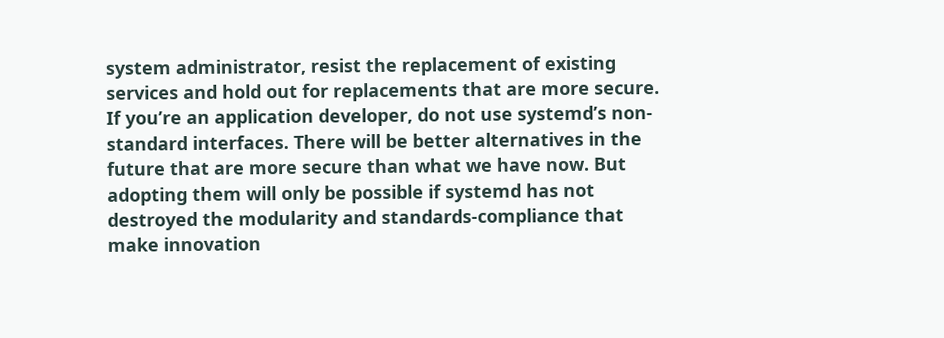system administrator, resist the replacement of existing services and hold out for replacements that are more secure. If you’re an application developer, do not use systemd’s non-standard interfaces. There will be better alternatives in the future that are more secure than what we have now. But adopting them will only be possible if systemd has not destroyed the modularity and standards-compliance that make innovation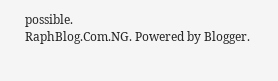possible.
RaphBlog.Com.NG. Powered by Blogger.